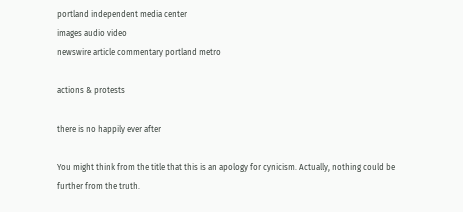portland independent media center
images audio video
newswire article commentary portland metro

actions & protests

there is no happily ever after

You might think from the title that this is an apology for cynicism. Actually, nothing could be further from the truth.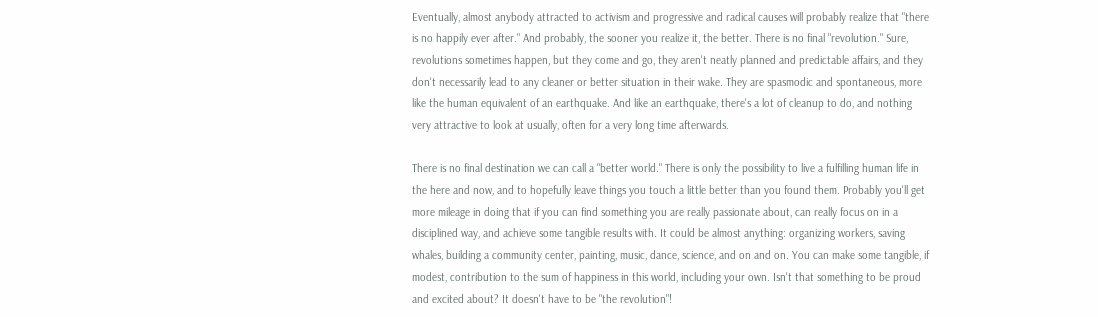Eventually, almost anybody attracted to activism and progressive and radical causes will probably realize that "there is no happily ever after." And probably, the sooner you realize it, the better. There is no final "revolution." Sure, revolutions sometimes happen, but they come and go, they aren't neatly planned and predictable affairs, and they don't necessarily lead to any cleaner or better situation in their wake. They are spasmodic and spontaneous, more like the human equivalent of an earthquake. And like an earthquake, there's a lot of cleanup to do, and nothing very attractive to look at usually, often for a very long time afterwards.

There is no final destination we can call a "better world." There is only the possibility to live a fulfilling human life in the here and now, and to hopefully leave things you touch a little better than you found them. Probably you'll get more mileage in doing that if you can find something you are really passionate about, can really focus on in a disciplined way, and achieve some tangible results with. It could be almost anything: organizing workers, saving whales, building a community center, painting, music, dance, science, and on and on. You can make some tangible, if modest, contribution to the sum of happiness in this world, including your own. Isn't that something to be proud and excited about? It doesn't have to be "the revolution"!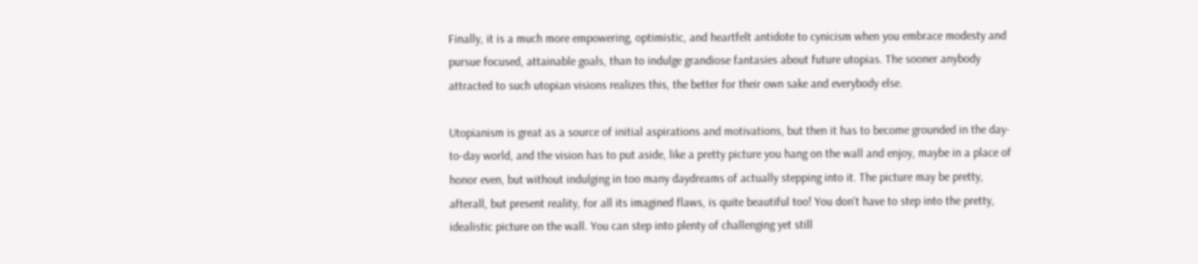Finally, it is a much more empowering, optimistic, and heartfelt antidote to cynicism when you embrace modesty and pursue focused, attainable goals, than to indulge grandiose fantasies about future utopias. The sooner anybody attracted to such utopian visions realizes this, the better for their own sake and everybody else.

Utopianism is great as a source of initial aspirations and motivations, but then it has to become grounded in the day-to-day world, and the vision has to put aside, like a pretty picture you hang on the wall and enjoy, maybe in a place of honor even, but without indulging in too many daydreams of actually stepping into it. The picture may be pretty, afterall, but present reality, for all its imagined flaws, is quite beautiful too! You don't have to step into the pretty, idealistic picture on the wall. You can step into plenty of challenging yet still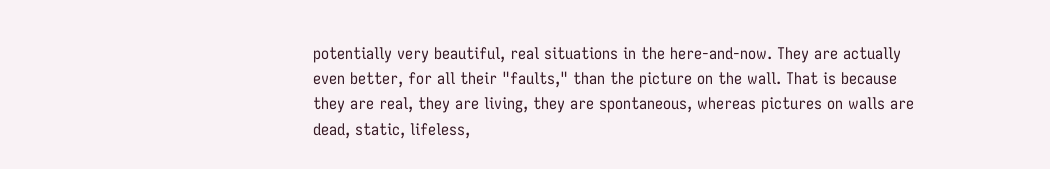potentially very beautiful, real situations in the here-and-now. They are actually even better, for all their "faults," than the picture on the wall. That is because they are real, they are living, they are spontaneous, whereas pictures on walls are dead, static, lifeless,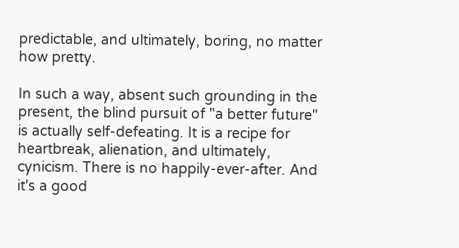predictable, and ultimately, boring, no matter how pretty.

In such a way, absent such grounding in the present, the blind pursuit of "a better future" is actually self-defeating. It is a recipe for heartbreak, alienation, and ultimately, cynicism. There is no happily-ever-after. And it's a good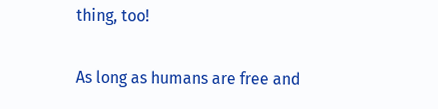thing, too!

As long as humans are free and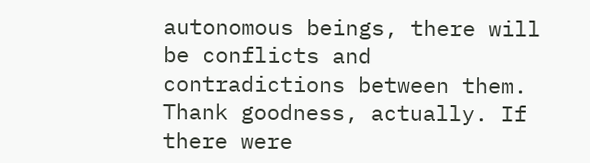autonomous beings, there will be conflicts and contradictions between them. Thank goodness, actually. If there were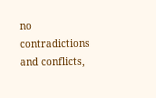no contradictions and conflicts,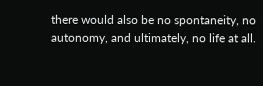there would also be no spontaneity, no autonomy, and ultimately, no life at all.